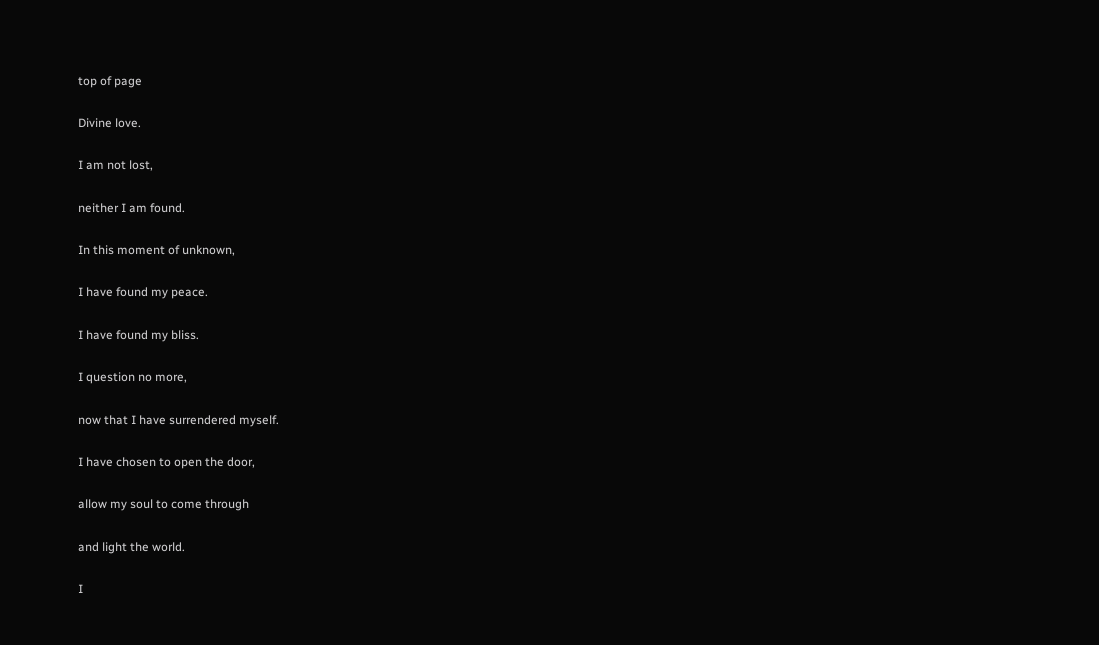top of page

Divine love.

I am not lost,

neither I am found.

In this moment of unknown,

I have found my peace.

I have found my bliss.

I question no more,

now that I have surrendered myself.

I have chosen to open the door,

allow my soul to come through

and light the world.

I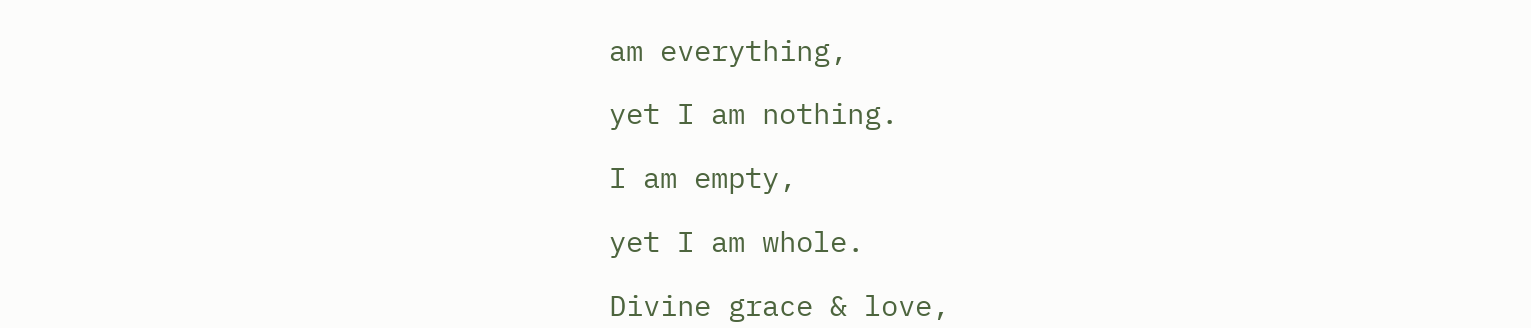am everything,

yet I am nothing.

I am empty,

yet I am whole.

Divine grace & love,